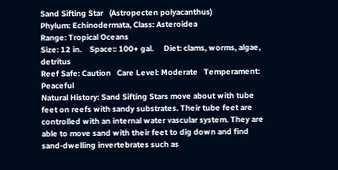Sand Sifting Star   (Astropecten polyacanthus)
Phylum: Echinodermata, Class: Asteroidea
Range: Tropical Oceans
Size: 12 in.    Space:: 100+ gal.     Diet: clams, worms, algae, detritus
Reef Safe: Caution   Care Level: Moderate   Temperament: Peaceful
Natural History: Sand Sifting Stars move about with tube feet on reefs with sandy substrates. Their tube feet are controlled with an internal water vascular system. They are able to move sand with their feet to dig down and find sand-dwelling invertebrates such as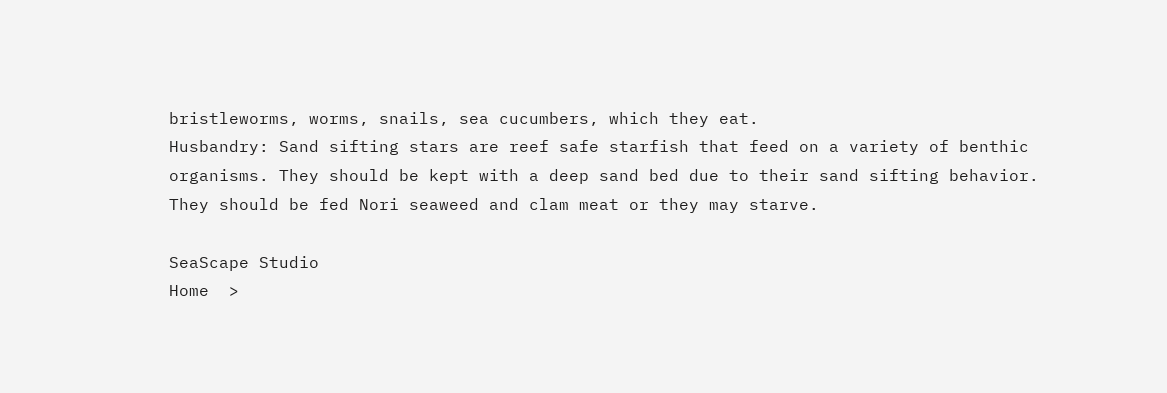bristleworms, worms, snails, sea cucumbers, which they eat.
Husbandry: Sand sifting stars are reef safe starfish that feed on a variety of benthic organisms. They should be kept with a deep sand bed due to their sand sifting behavior. They should be fed Nori seaweed and clam meat or they may starve.

SeaScape Studio
Home  >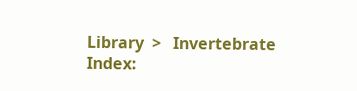Library  >   Invertebrate Index: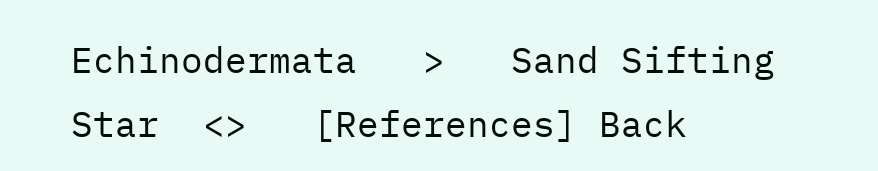Echinodermata   >   Sand Sifting Star  <>   [References] Back